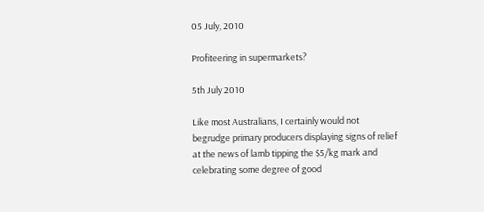05 July, 2010

Profiteering in supermarkets?

5th July 2010

Like most Australians, I certainly would not begrudge primary producers displaying signs of relief at the news of lamb tipping the $5/kg mark and celebrating some degree of good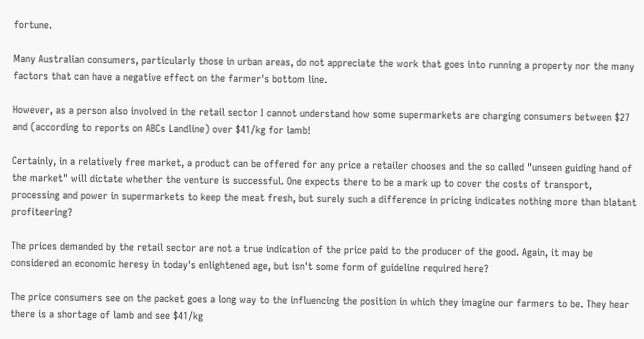fortune.

Many Australian consumers, particularly those in urban areas, do not appreciate the work that goes into running a property nor the many factors that can have a negative effect on the farmer's bottom line.

However, as a person also involved in the retail sector I cannot understand how some supermarkets are charging consumers between $27 and (according to reports on ABCs Landline) over $41/kg for lamb!

Certainly, in a relatively free market, a product can be offered for any price a retailer chooses and the so called "unseen guiding hand of the market" will dictate whether the venture is successful. One expects there to be a mark up to cover the costs of transport, processing and power in supermarkets to keep the meat fresh, but surely such a difference in pricing indicates nothing more than blatant profiteering?

The prices demanded by the retail sector are not a true indication of the price paid to the producer of the good. Again, it may be considered an economic heresy in today's enlightened age, but isn't some form of guideline required here?

The price consumers see on the packet goes a long way to the influencing the position in which they imagine our farmers to be. They hear there is a shortage of lamb and see $41/kg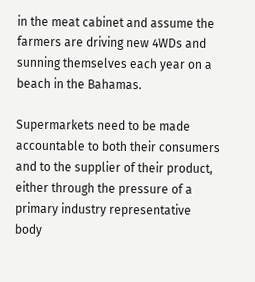in the meat cabinet and assume the farmers are driving new 4WDs and sunning themselves each year on a beach in the Bahamas.

Supermarkets need to be made accountable to both their consumers and to the supplier of their product, either through the pressure of a primary industry representative body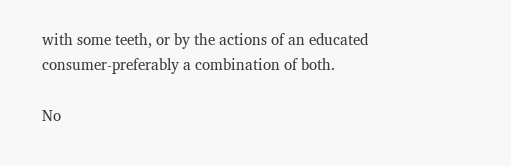with some teeth, or by the actions of an educated consumer-preferably a combination of both.

No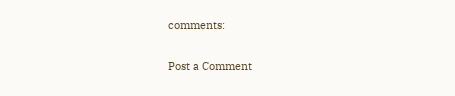comments:

Post a Comment